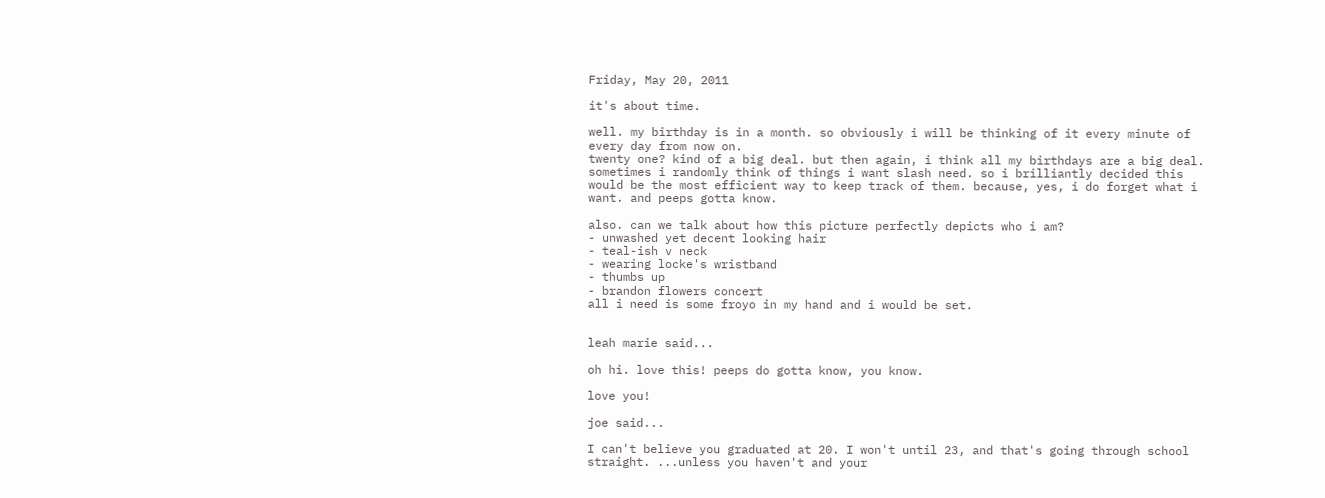Friday, May 20, 2011

it's about time.

well. my birthday is in a month. so obviously i will be thinking of it every minute of every day from now on.
twenty one? kind of a big deal. but then again, i think all my birthdays are a big deal.
sometimes i randomly think of things i want slash need. so i brilliantly decided this would be the most efficient way to keep track of them. because, yes, i do forget what i want. and peeps gotta know.

also. can we talk about how this picture perfectly depicts who i am?
- unwashed yet decent looking hair
- teal-ish v neck
- wearing locke's wristband
- thumbs up
- brandon flowers concert
all i need is some froyo in my hand and i would be set.


leah marie said...

oh hi. love this! peeps do gotta know, you know.

love you!

joe said...

I can't believe you graduated at 20. I won't until 23, and that's going through school straight. ...unless you haven't and your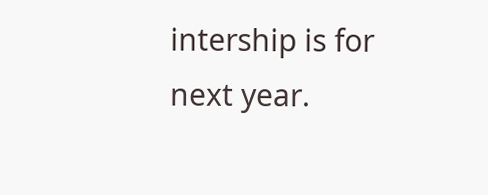intership is for next year.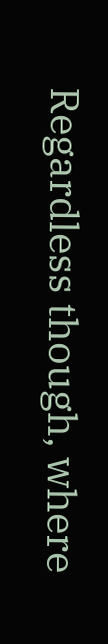Regardless though, where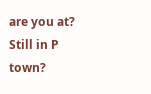are you at? Still in P town?